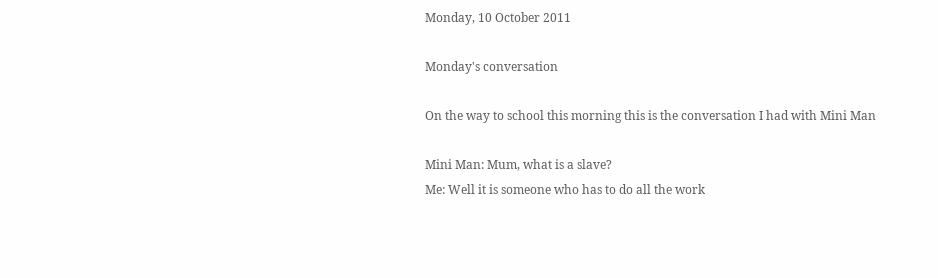Monday, 10 October 2011

Monday's conversation

On the way to school this morning this is the conversation I had with Mini Man

Mini Man: Mum, what is a slave?
Me: Well it is someone who has to do all the work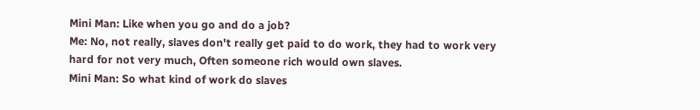Mini Man: Like when you go and do a job?
Me: No, not really, slaves don't really get paid to do work, they had to work very hard for not very much, Often someone rich would own slaves.
Mini Man: So what kind of work do slaves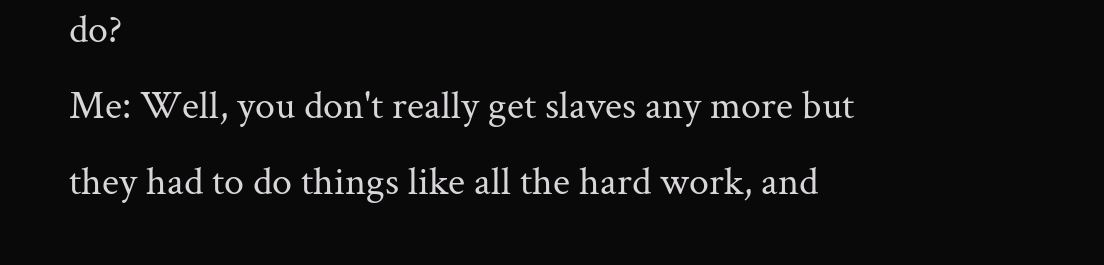do?
Me: Well, you don't really get slaves any more but they had to do things like all the hard work, and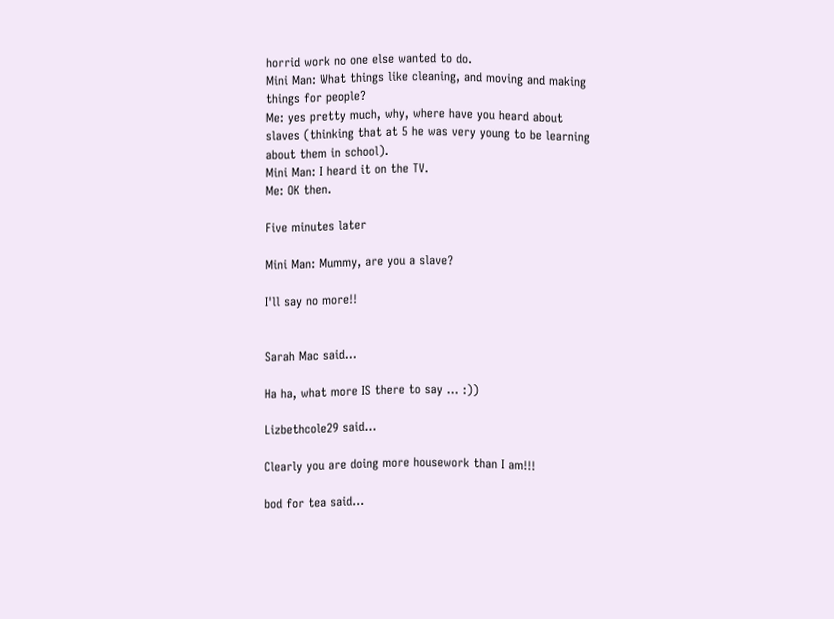horrid work no one else wanted to do.
Mini Man: What things like cleaning, and moving and making things for people?
Me: yes pretty much, why, where have you heard about slaves (thinking that at 5 he was very young to be learning about them in school).
Mini Man: I heard it on the TV.
Me: OK then.

Five minutes later

Mini Man: Mummy, are you a slave?

I'll say no more!!


Sarah Mac said...

Ha ha, what more IS there to say ... :))

Lizbethcole29 said...

Clearly you are doing more housework than I am!!!

bod for tea said...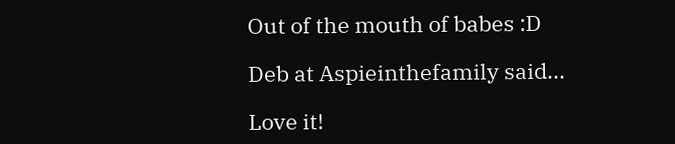Out of the mouth of babes :D

Deb at Aspieinthefamily said...

Love it!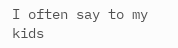I often say to my kids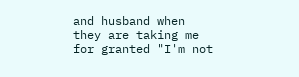and husband when they are taking me for granted "I'm not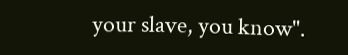your slave, you know".